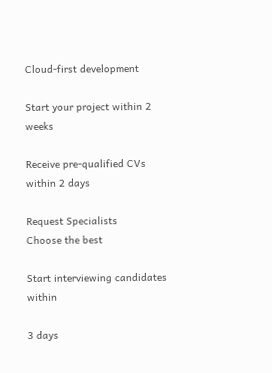Cloud-first development

Start your project within 2 weeks

Receive pre-qualified CVs within 2 days

Request Specialists
Choose the best

Start interviewing candidates within

3 days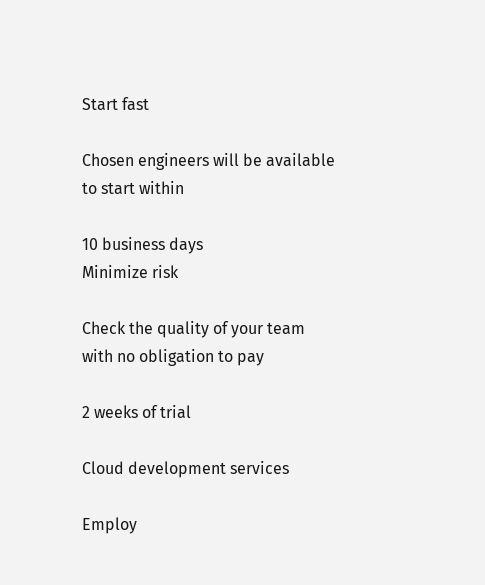Start fast

Chosen engineers will be available to start within

10 business days
Minimize risk

Check the quality of your team with no obligation to pay

2 weeks of trial

Cloud development services

Employ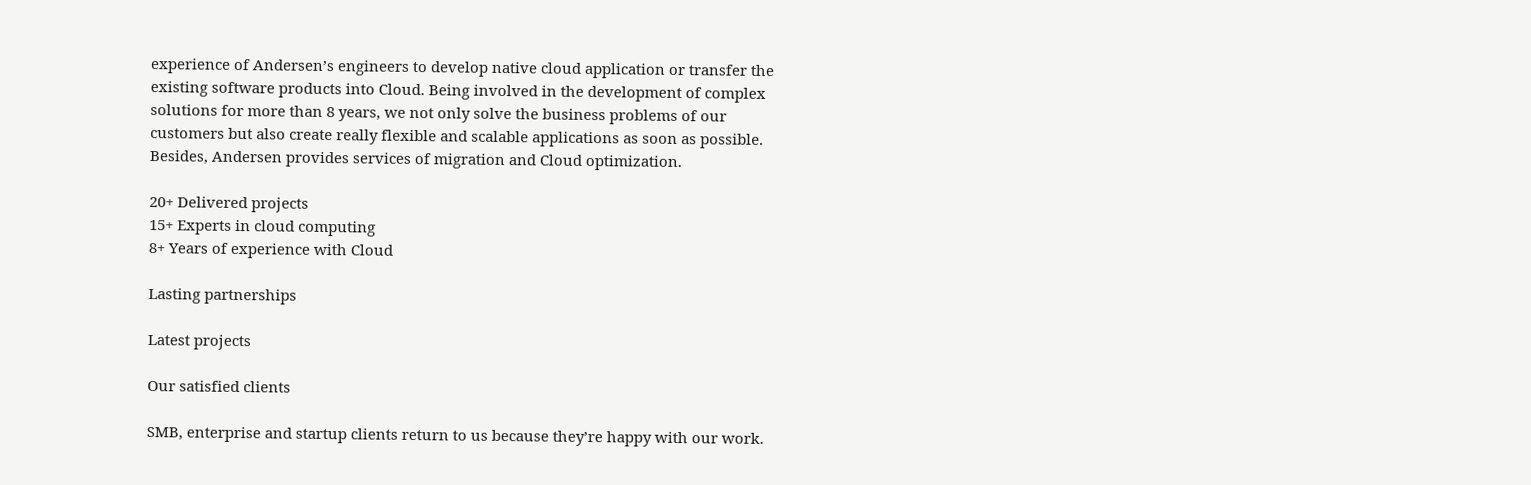experience of Andersen’s engineers to develop native cloud application or transfer the existing software products into Cloud. Being involved in the development of complex solutions for more than 8 years, we not only solve the business problems of our customers but also create really flexible and scalable applications as soon as possible. Besides, Andersen provides services of migration and Cloud optimization.

20+ Delivered projects
15+ Experts in cloud computing
8+ Years of experience with Cloud

Lasting partnerships

Latest projects

Our satisfied clients

SMB, enterprise and startup clients return to us because they’re happy with our work.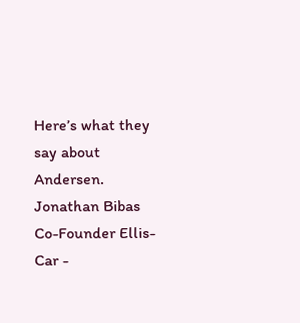Here’s what they say about Andersen.
Jonathan Bibas Co-Founder Ellis-Car -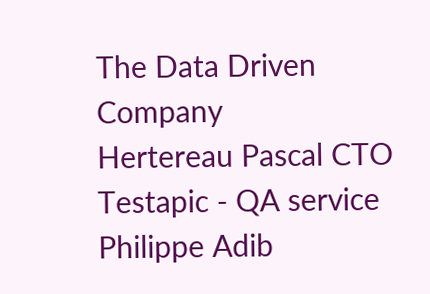The Data Driven Company
Hertereau Pascal CTO Testapic - QA service
Philippe Adib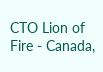CTO Lion of Fire - Canada,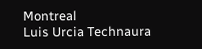Montreal
Luis Urcia Technaura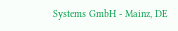Systems GmbH - Mainz, DE